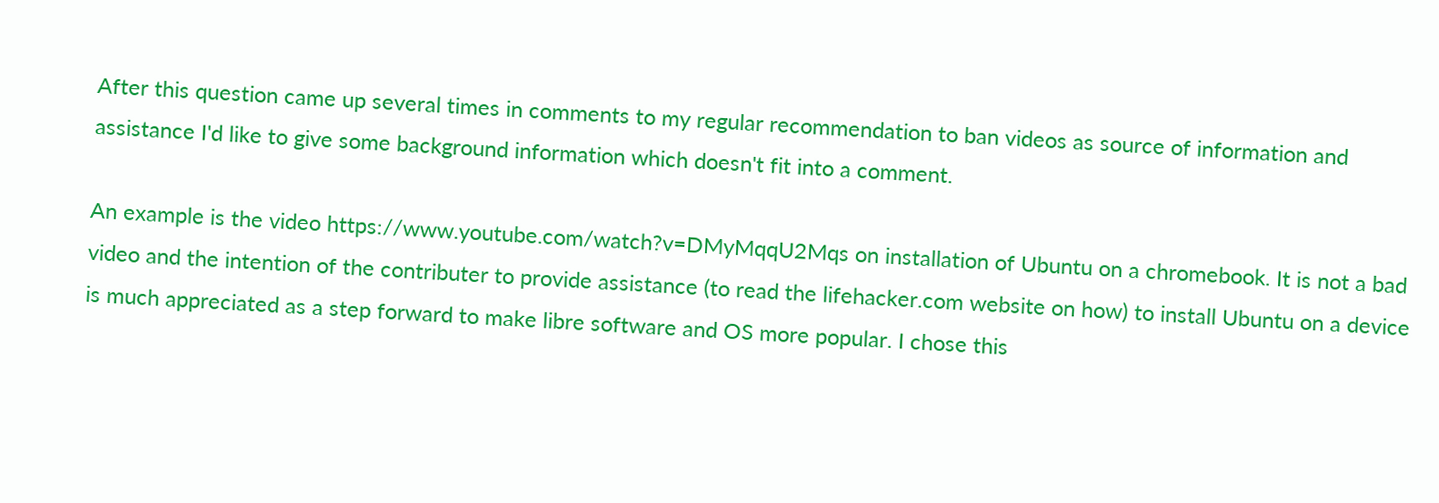After this question came up several times in comments to my regular recommendation to ban videos as source of information and assistance I'd like to give some background information which doesn't fit into a comment.

An example is the video https://www.youtube.com/watch?v=DMyMqqU2Mqs on installation of Ubuntu on a chromebook. It is not a bad video and the intention of the contributer to provide assistance (to read the lifehacker.com website on how) to install Ubuntu on a device is much appreciated as a step forward to make libre software and OS more popular. I chose this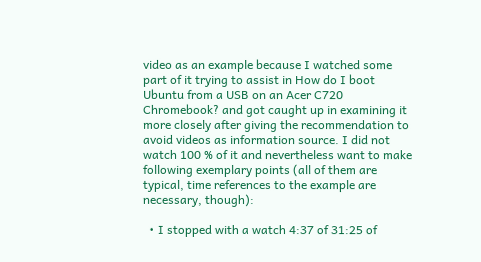video as an example because I watched some part of it trying to assist in How do I boot Ubuntu from a USB on an Acer C720 Chromebook? and got caught up in examining it more closely after giving the recommendation to avoid videos as information source. I did not watch 100 % of it and nevertheless want to make following exemplary points (all of them are typical, time references to the example are necessary, though):

  • I stopped with a watch 4:37 of 31:25 of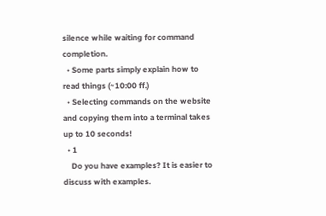silence while waiting for command completion.
  • Some parts simply explain how to read things (~10:00 ff.)
  • Selecting commands on the website and copying them into a terminal takes up to 10 seconds!
  • 1
    Do you have examples? It is easier to discuss with examples.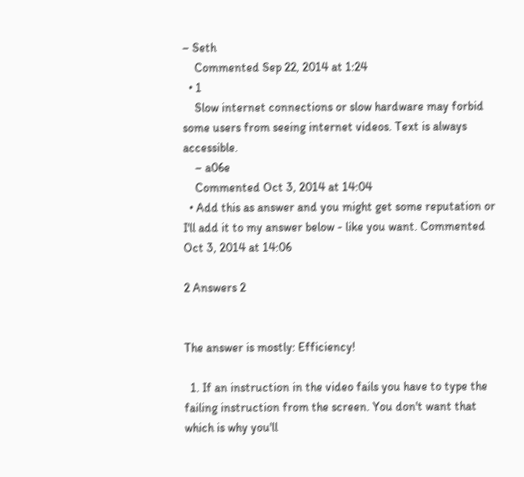– Seth
    Commented Sep 22, 2014 at 1:24
  • 1
    Slow internet connections or slow hardware may forbid some users from seeing internet videos. Text is always accessible.
    – a06e
    Commented Oct 3, 2014 at 14:04
  • Add this as answer and you might get some reputation or I'll add it to my answer below - like you want. Commented Oct 3, 2014 at 14:06

2 Answers 2


The answer is mostly: Efficiency!

  1. If an instruction in the video fails you have to type the failing instruction from the screen. You don't want that which is why you'll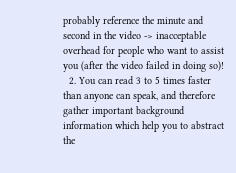probably reference the minute and second in the video -> inacceptable overhead for people who want to assist you (after the video failed in doing so)!
  2. You can read 3 to 5 times faster than anyone can speak, and therefore gather important background information which help you to abstract the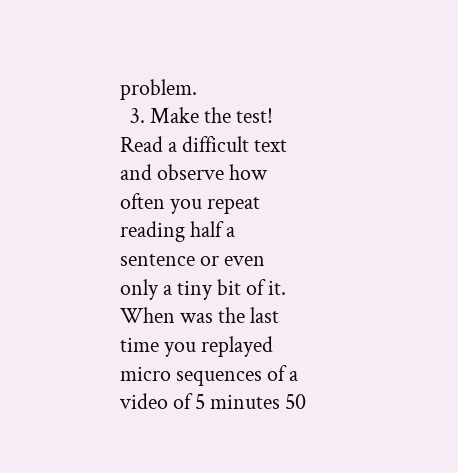problem.
  3. Make the test! Read a difficult text and observe how often you repeat reading half a sentence or even only a tiny bit of it. When was the last time you replayed micro sequences of a video of 5 minutes 50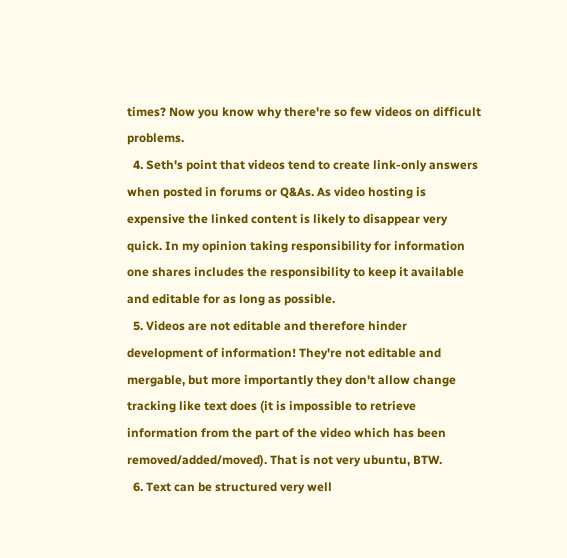times? Now you know why there're so few videos on difficult problems.
  4. Seth's point that videos tend to create link-only answers when posted in forums or Q&As. As video hosting is expensive the linked content is likely to disappear very quick. In my opinion taking responsibility for information one shares includes the responsibility to keep it available and editable for as long as possible.
  5. Videos are not editable and therefore hinder development of information! They're not editable and mergable, but more importantly they don't allow change tracking like text does (it is impossible to retrieve information from the part of the video which has been removed/added/moved). That is not very ubuntu, BTW.
  6. Text can be structured very well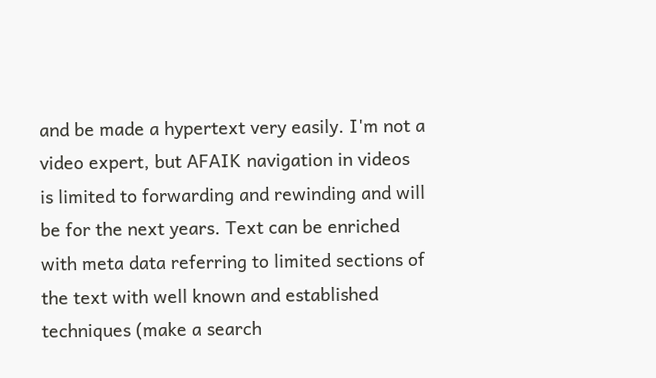and be made a hypertext very easily. I'm not a video expert, but AFAIK navigation in videos is limited to forwarding and rewinding and will be for the next years. Text can be enriched with meta data referring to limited sections of the text with well known and established techniques (make a search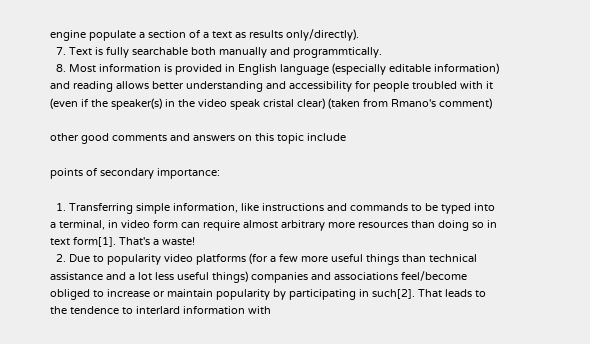engine populate a section of a text as results only/directly).
  7. Text is fully searchable both manually and programmtically.
  8. Most information is provided in English language (especially editable information) and reading allows better understanding and accessibility for people troubled with it (even if the speaker(s) in the video speak cristal clear) (taken from Rmano's comment)

other good comments and answers on this topic include

points of secondary importance:

  1. Transferring simple information, like instructions and commands to be typed into a terminal, in video form can require almost arbitrary more resources than doing so in text form[1]. That's a waste!
  2. Due to popularity video platforms (for a few more useful things than technical assistance and a lot less useful things) companies and associations feel/become obliged to increase or maintain popularity by participating in such[2]. That leads to the tendence to interlard information with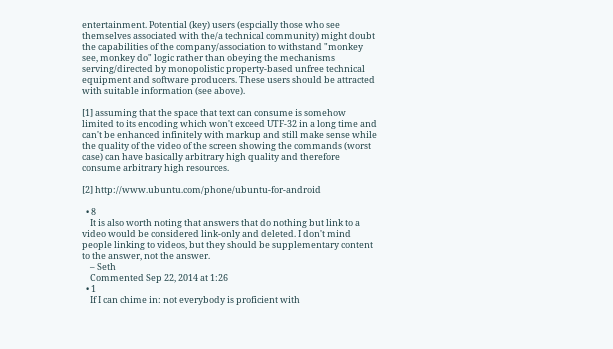entertainment. Potential (key) users (espcially those who see themselves associated with the/a technical community) might doubt the capabilities of the company/association to withstand "monkey see, monkey do" logic rather than obeying the mechanisms serving/directed by monopolistic property-based unfree technical equipment and software producers. These users should be attracted with suitable information (see above).

[1] assuming that the space that text can consume is somehow limited to its encoding which won't exceed UTF-32 in a long time and can't be enhanced infinitely with markup and still make sense while the quality of the video of the screen showing the commands (worst case) can have basically arbitrary high quality and therefore consume arbitrary high resources.

[2] http://www.ubuntu.com/phone/ubuntu-for-android

  • 8
    It is also worth noting that answers that do nothing but link to a video would be considered link-only and deleted. I don't mind people linking to videos, but they should be supplementary content to the answer, not the answer.
    – Seth
    Commented Sep 22, 2014 at 1:26
  • 1
    If I can chime in: not everybody is proficient with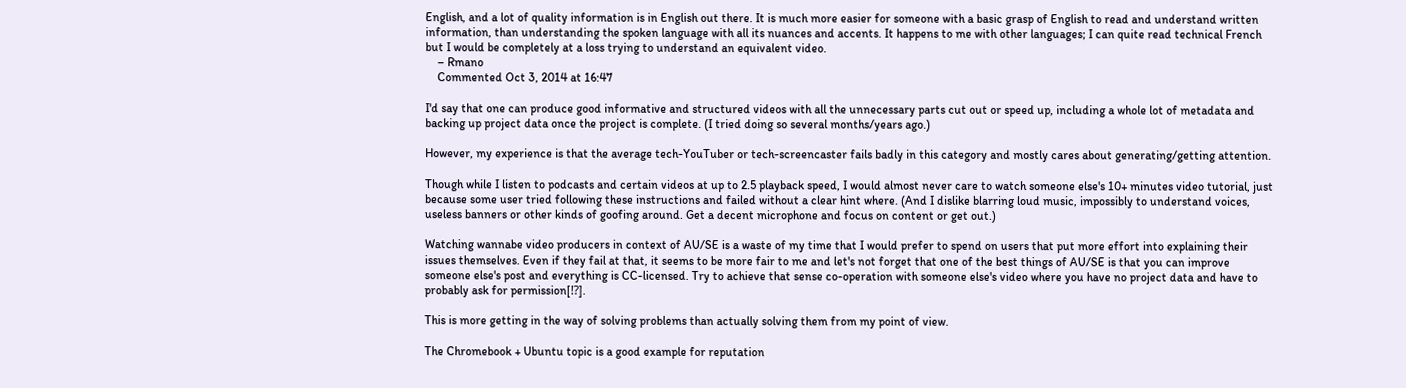English, and a lot of quality information is in English out there. It is much more easier for someone with a basic grasp of English to read and understand written information, than understanding the spoken language with all its nuances and accents. It happens to me with other languages; I can quite read technical French but I would be completely at a loss trying to understand an equivalent video.
    – Rmano
    Commented Oct 3, 2014 at 16:47

I'd say that one can produce good informative and structured videos with all the unnecessary parts cut out or speed up, including a whole lot of metadata and backing up project data once the project is complete. (I tried doing so several months/years ago.)

However, my experience is that the average tech-YouTuber or tech-screencaster fails badly in this category and mostly cares about generating/getting attention.

Though while I listen to podcasts and certain videos at up to 2.5 playback speed, I would almost never care to watch someone else's 10+ minutes video tutorial, just because some user tried following these instructions and failed without a clear hint where. (And I dislike blarring loud music, impossibly to understand voices, useless banners or other kinds of goofing around. Get a decent microphone and focus on content or get out.)

Watching wannabe video producers in context of AU/SE is a waste of my time that I would prefer to spend on users that put more effort into explaining their issues themselves. Even if they fail at that, it seems to be more fair to me and let's not forget that one of the best things of AU/SE is that you can improve someone else's post and everything is CC-licensed. Try to achieve that sense co-operation with someone else's video where you have no project data and have to probably ask for permission[⁉].

This is more getting in the way of solving problems than actually solving them from my point of view.

The Chromebook + Ubuntu topic is a good example for reputation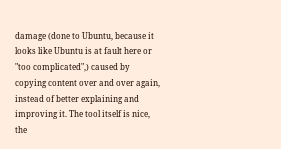damage (done to Ubuntu, because it looks like Ubuntu is at fault here or "too complicated",) caused by copying content over and over again, instead of better explaining and improving it. The tool itself is nice, the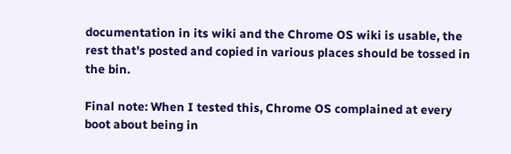documentation in its wiki and the Chrome OS wiki is usable, the rest that's posted and copied in various places should be tossed in the bin.

Final note: When I tested this, Chrome OS complained at every boot about being in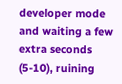developer mode and waiting a few extra seconds (5-10), ruining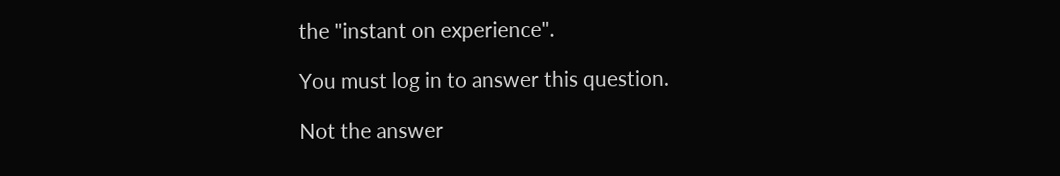the "instant on experience".

You must log in to answer this question.

Not the answer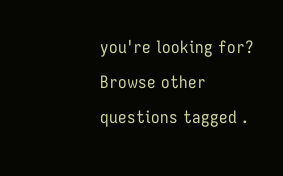you're looking for? Browse other questions tagged .